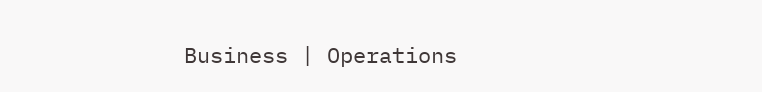Business | Operations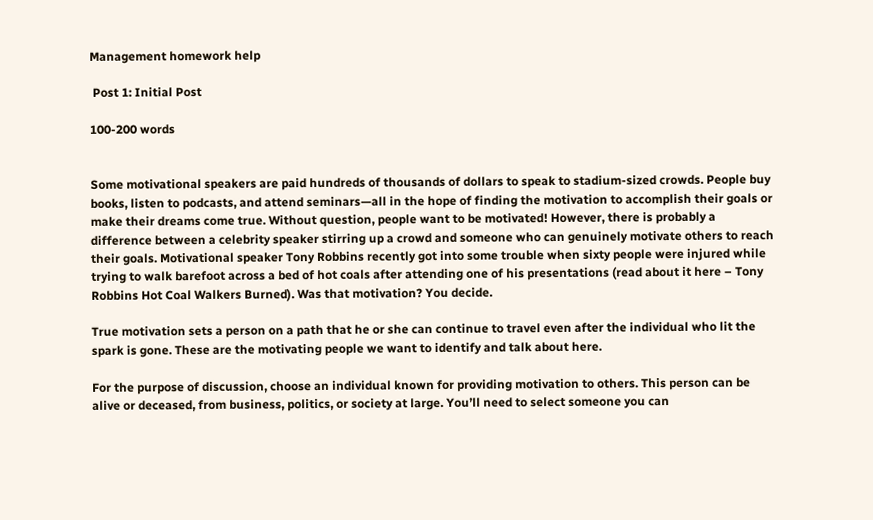Management homework help

 Post 1: Initial Post

100-200 words


Some motivational speakers are paid hundreds of thousands of dollars to speak to stadium-sized crowds. People buy books, listen to podcasts, and attend seminars—all in the hope of finding the motivation to accomplish their goals or make their dreams come true. Without question, people want to be motivated! However, there is probably a difference between a celebrity speaker stirring up a crowd and someone who can genuinely motivate others to reach their goals. Motivational speaker Tony Robbins recently got into some trouble when sixty people were injured while trying to walk barefoot across a bed of hot coals after attending one of his presentations (read about it here – Tony Robbins Hot Coal Walkers Burned). Was that motivation? You decide.

True motivation sets a person on a path that he or she can continue to travel even after the individual who lit the spark is gone. These are the motivating people we want to identify and talk about here.

For the purpose of discussion, choose an individual known for providing motivation to others. This person can be alive or deceased, from business, politics, or society at large. You’ll need to select someone you can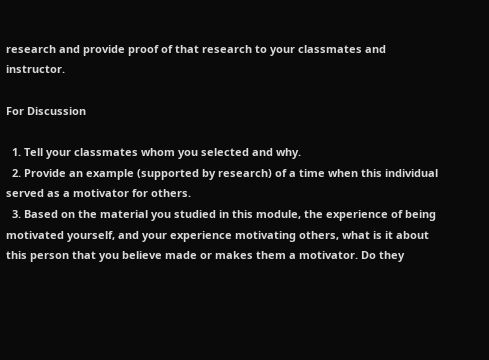research and provide proof of that research to your classmates and instructor.

For Discussion

  1. Tell your classmates whom you selected and why.
  2. Provide an example (supported by research) of a time when this individual served as a motivator for others.
  3. Based on the material you studied in this module, the experience of being motivated yourself, and your experience motivating others, what is it about this person that you believe made or makes them a motivator. Do they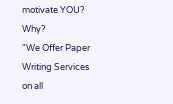motivate YOU? Why?
"We Offer Paper Writing Services on all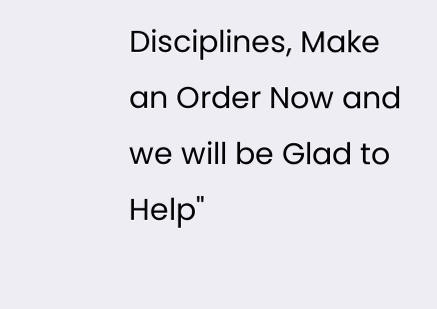Disciplines, Make an Order Now and we will be Glad to Help"